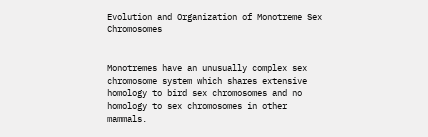Evolution and Organization of Monotreme Sex Chromosomes


Monotremes have an unusually complex sex chromosome system which shares extensive homology to bird sex chromosomes and no homology to sex chromosomes in other mammals.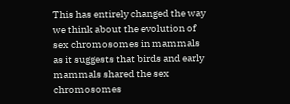This has entirely changed the way we think about the evolution of sex chromosomes in mammals as it suggests that birds and early mammals shared the sex chromosomes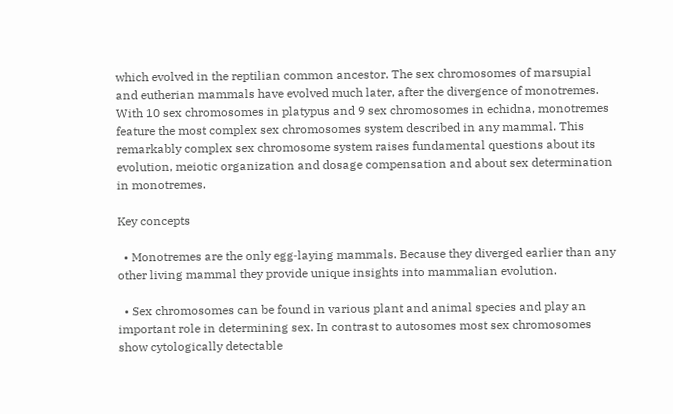which evolved in the reptilian common ancestor. The sex chromosomes of marsupial and eutherian mammals have evolved much later, after the divergence of monotremes. With 10 sex chromosomes in platypus and 9 sex chromosomes in echidna, monotremes feature the most complex sex chromosomes system described in any mammal. This remarkably complex sex chromosome system raises fundamental questions about its evolution, meiotic organization and dosage compensation and about sex determination in monotremes.

Key concepts

  • Monotremes are the only egg‐laying mammals. Because they diverged earlier than any other living mammal they provide unique insights into mammalian evolution.

  • Sex chromosomes can be found in various plant and animal species and play an important role in determining sex. In contrast to autosomes most sex chromosomes show cytologically detectable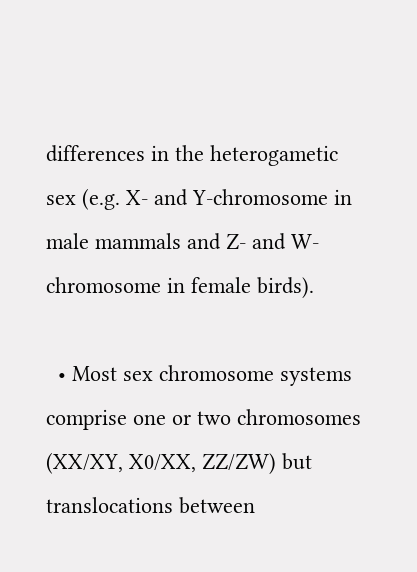differences in the heterogametic sex (e.g. X‐ and Y‐chromosome in male mammals and Z‐ and W‐chromosome in female birds).

  • Most sex chromosome systems comprise one or two chromosomes (XX/XY, X0/XX, ZZ/ZW) but translocations between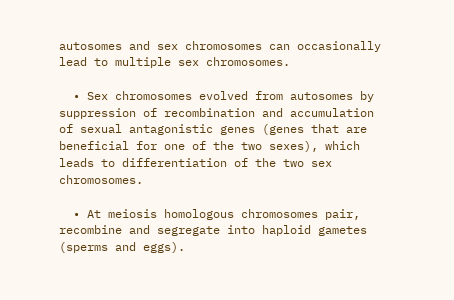autosomes and sex chromosomes can occasionally lead to multiple sex chromosomes.

  • Sex chromosomes evolved from autosomes by suppression of recombination and accumulation of sexual antagonistic genes (genes that are beneficial for one of the two sexes), which leads to differentiation of the two sex chromosomes.

  • At meiosis homologous chromosomes pair, recombine and segregate into haploid gametes (sperms and eggs).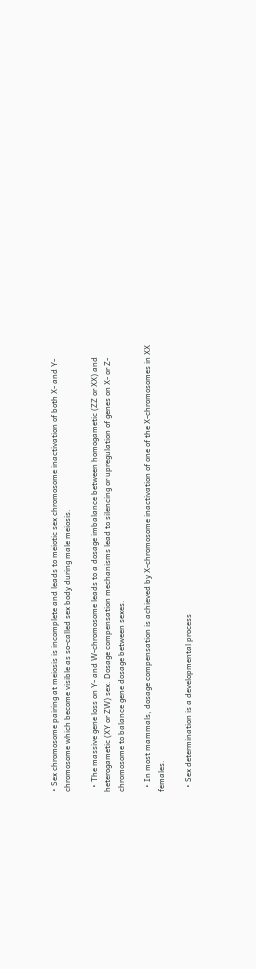• Sex chromosome pairing at meiosis is incomplete and leads to meiotic sex chromosome inactivation of both X‐ and Y‐chromosome which become visible as so‐called sex body during male meiosis.

  • The massive gene loss on Y‐ and W‐chromosome leads to a dosage imbalance between homogametic (ZZ or XX) and heterogametic (XY or ZW) sex. Dosage compensation mechanisms lead to silencing or upregulation of genes on X‐ or Z‐chromosome to balance gene dosage between sexes.

  • In most mammals, dosage compensation is achieved by X‐chromosome inactivation of one of the X‐chromosomes in XX females.

  • Sex determination is a developmental process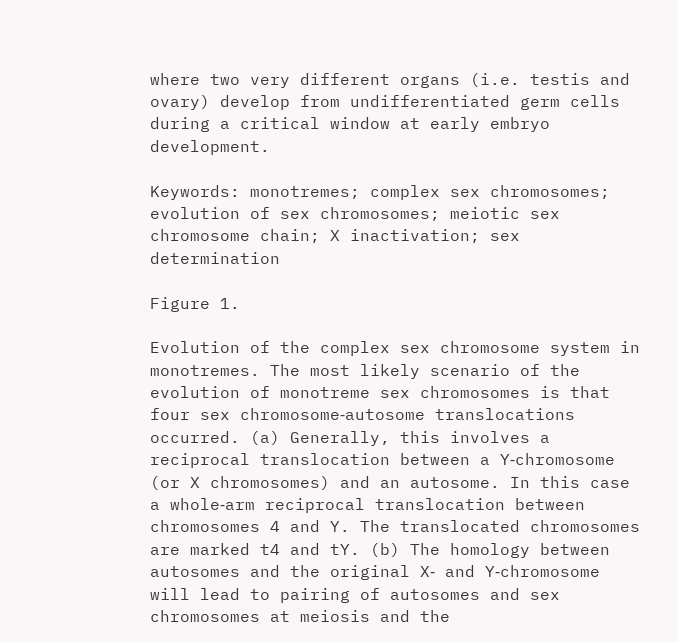where two very different organs (i.e. testis and ovary) develop from undifferentiated germ cells during a critical window at early embryo development.

Keywords: monotremes; complex sex chromosomes; evolution of sex chromosomes; meiotic sex chromosome chain; X inactivation; sex determination

Figure 1.

Evolution of the complex sex chromosome system in monotremes. The most likely scenario of the evolution of monotreme sex chromosomes is that four sex chromosome‐autosome translocations occurred. (a) Generally, this involves a reciprocal translocation between a Y‐chromosome (or X chromosomes) and an autosome. In this case a whole‐arm reciprocal translocation between chromosomes 4 and Y. The translocated chromosomes are marked t4 and tY. (b) The homology between autosomes and the original X‐ and Y‐chromosome will lead to pairing of autosomes and sex chromosomes at meiosis and the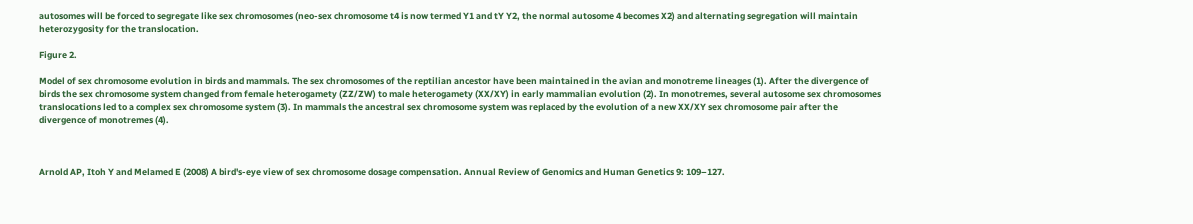autosomes will be forced to segregate like sex chromosomes (neo‐sex chromosome t4 is now termed Y1 and tY Y2, the normal autosome 4 becomes X2) and alternating segregation will maintain heterozygosity for the translocation.

Figure 2.

Model of sex chromosome evolution in birds and mammals. The sex chromosomes of the reptilian ancestor have been maintained in the avian and monotreme lineages (1). After the divergence of birds the sex chromosome system changed from female heterogamety (ZZ/ZW) to male heterogamety (XX/XY) in early mammalian evolution (2). In monotremes, several autosome sex chromosomes translocations led to a complex sex chromosome system (3). In mammals the ancestral sex chromosome system was replaced by the evolution of a new XX/XY sex chromosome pair after the divergence of monotremes (4).



Arnold AP, Itoh Y and Melamed E (2008) A bird's‐eye view of sex chromosome dosage compensation. Annual Review of Genomics and Human Genetics 9: 109–127.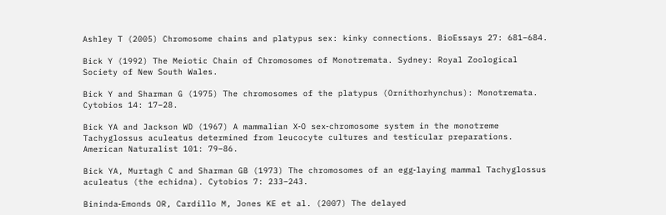Ashley T (2005) Chromosome chains and platypus sex: kinky connections. BioEssays 27: 681–684.

Bick Y (1992) The Meiotic Chain of Chromosomes of Monotremata. Sydney: Royal Zoological Society of New South Wales.

Bick Y and Sharman G (1975) The chromosomes of the platypus (Ornithorhynchus): Monotremata. Cytobios 14: 17–28.

Bick YA and Jackson WD (1967) A mammalian X‐O sex‐chromosome system in the monotreme Tachyglossus aculeatus determined from leucocyte cultures and testicular preparations. American Naturalist 101: 79–86.

Bick YA, Murtagh C and Sharman GB (1973) The chromosomes of an egg‐laying mammal Tachyglossus aculeatus (the echidna). Cytobios 7: 233–243.

Bininda‐Emonds OR, Cardillo M, Jones KE et al. (2007) The delayed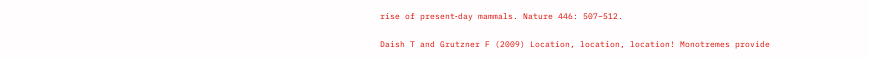rise of present‐day mammals. Nature 446: 507–512.

Daish T and Grutzner F (2009) Location, location, location! Monotremes provide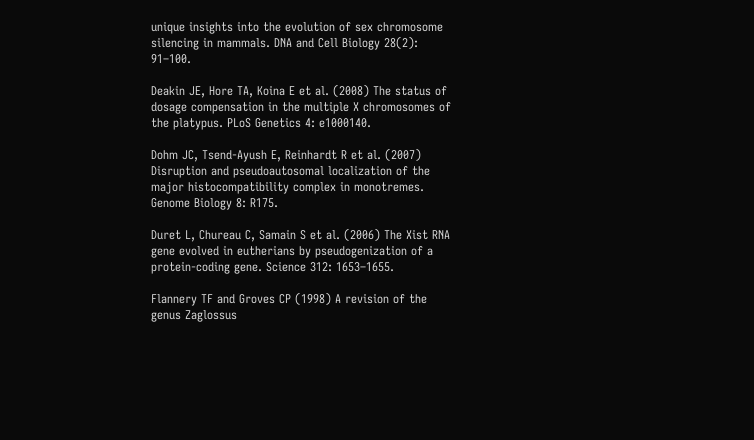unique insights into the evolution of sex chromosome silencing in mammals. DNA and Cell Biology 28(2): 91–100.

Deakin JE, Hore TA, Koina E et al. (2008) The status of dosage compensation in the multiple X chromosomes of the platypus. PLoS Genetics 4: e1000140.

Dohm JC, Tsend‐Ayush E, Reinhardt R et al. (2007) Disruption and pseudoautosomal localization of the major histocompatibility complex in monotremes. Genome Biology 8: R175.

Duret L, Chureau C, Samain S et al. (2006) The Xist RNA gene evolved in eutherians by pseudogenization of a protein‐coding gene. Science 312: 1653–1655.

Flannery TF and Groves CP (1998) A revision of the genus Zaglossus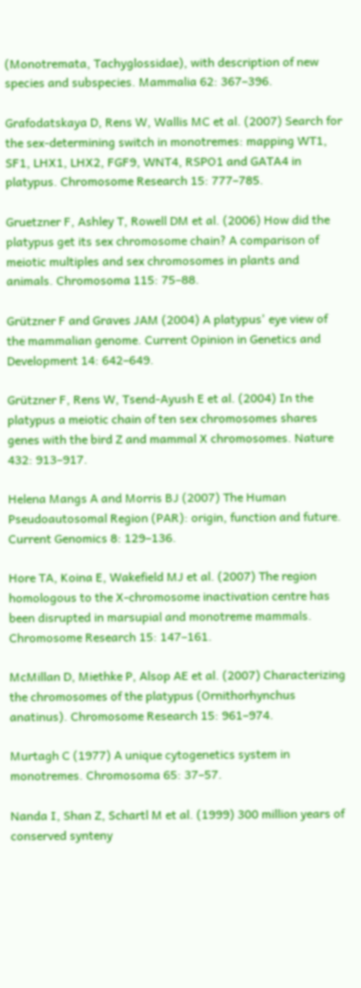(Monotremata, Tachyglossidae), with description of new species and subspecies. Mammalia 62: 367–396.

Grafodatskaya D, Rens W, Wallis MC et al. (2007) Search for the sex‐determining switch in monotremes: mapping WT1, SF1, LHX1, LHX2, FGF9, WNT4, RSPO1 and GATA4 in platypus. Chromosome Research 15: 777–785.

Gruetzner F, Ashley T, Rowell DM et al. (2006) How did the platypus get its sex chromosome chain? A comparison of meiotic multiples and sex chromosomes in plants and animals. Chromosoma 115: 75–88.

Grützner F and Graves JAM (2004) A platypus' eye view of the mammalian genome. Current Opinion in Genetics and Development 14: 642–649.

Grützner F, Rens W, Tsend‐Ayush E et al. (2004) In the platypus a meiotic chain of ten sex chromosomes shares genes with the bird Z and mammal X chromosomes. Nature 432: 913–917.

Helena Mangs A and Morris BJ (2007) The Human Pseudoautosomal Region (PAR): origin, function and future. Current Genomics 8: 129–136.

Hore TA, Koina E, Wakefield MJ et al. (2007) The region homologous to the X‐chromosome inactivation centre has been disrupted in marsupial and monotreme mammals. Chromosome Research 15: 147–161.

McMillan D, Miethke P, Alsop AE et al. (2007) Characterizing the chromosomes of the platypus (Ornithorhynchus anatinus). Chromosome Research 15: 961–974.

Murtagh C (1977) A unique cytogenetics system in monotremes. Chromosoma 65: 37–57.

Nanda I, Shan Z, Schartl M et al. (1999) 300 million years of conserved synteny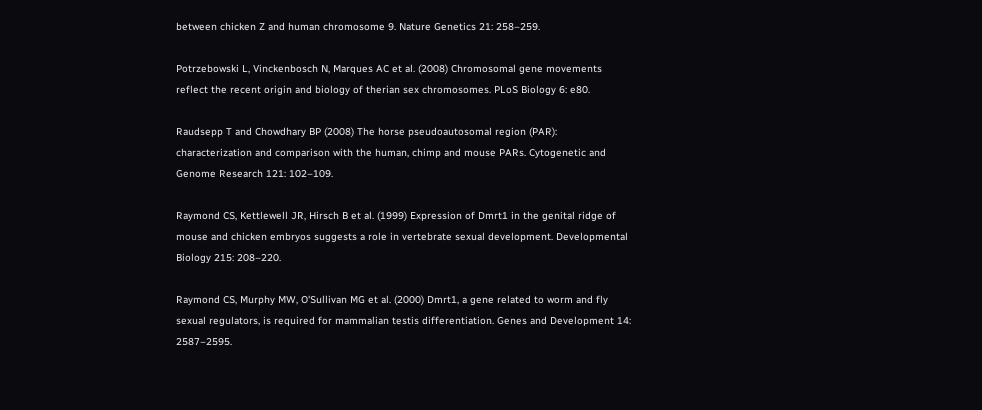between chicken Z and human chromosome 9. Nature Genetics 21: 258–259.

Potrzebowski L, Vinckenbosch N, Marques AC et al. (2008) Chromosomal gene movements reflect the recent origin and biology of therian sex chromosomes. PLoS Biology 6: e80.

Raudsepp T and Chowdhary BP (2008) The horse pseudoautosomal region (PAR): characterization and comparison with the human, chimp and mouse PARs. Cytogenetic and Genome Research 121: 102–109.

Raymond CS, Kettlewell JR, Hirsch B et al. (1999) Expression of Dmrt1 in the genital ridge of mouse and chicken embryos suggests a role in vertebrate sexual development. Developmental Biology 215: 208–220.

Raymond CS, Murphy MW, O'Sullivan MG et al. (2000) Dmrt1, a gene related to worm and fly sexual regulators, is required for mammalian testis differentiation. Genes and Development 14: 2587–2595.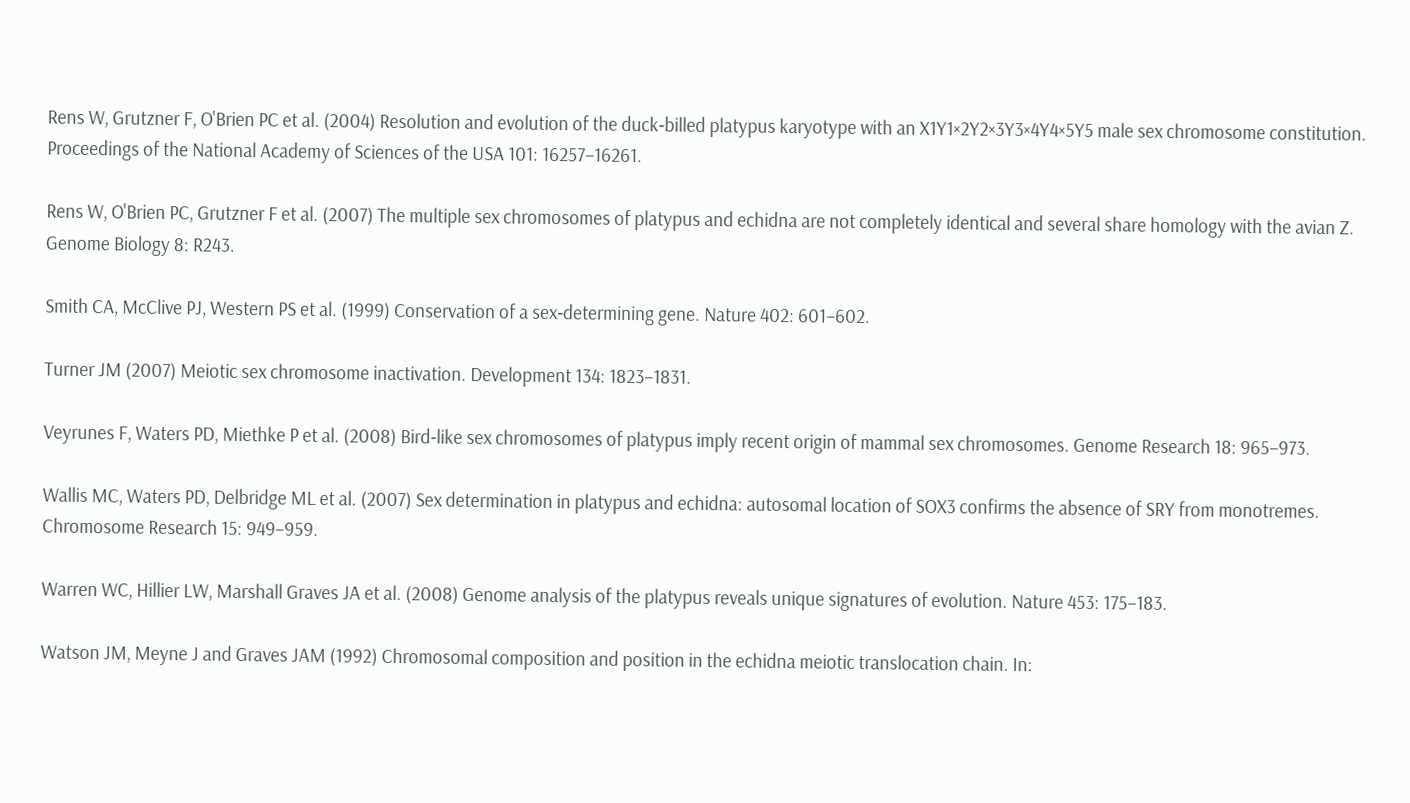Rens W, Grutzner F, O'Brien PC et al. (2004) Resolution and evolution of the duck‐billed platypus karyotype with an X1Y1×2Y2×3Y3×4Y4×5Y5 male sex chromosome constitution. Proceedings of the National Academy of Sciences of the USA 101: 16257–16261.

Rens W, O'Brien PC, Grutzner F et al. (2007) The multiple sex chromosomes of platypus and echidna are not completely identical and several share homology with the avian Z. Genome Biology 8: R243.

Smith CA, McClive PJ, Western PS et al. (1999) Conservation of a sex‐determining gene. Nature 402: 601–602.

Turner JM (2007) Meiotic sex chromosome inactivation. Development 134: 1823–1831.

Veyrunes F, Waters PD, Miethke P et al. (2008) Bird‐like sex chromosomes of platypus imply recent origin of mammal sex chromosomes. Genome Research 18: 965–973.

Wallis MC, Waters PD, Delbridge ML et al. (2007) Sex determination in platypus and echidna: autosomal location of SOX3 confirms the absence of SRY from monotremes. Chromosome Research 15: 949–959.

Warren WC, Hillier LW, Marshall Graves JA et al. (2008) Genome analysis of the platypus reveals unique signatures of evolution. Nature 453: 175–183.

Watson JM, Meyne J and Graves JAM (1992) Chromosomal composition and position in the echidna meiotic translocation chain. In: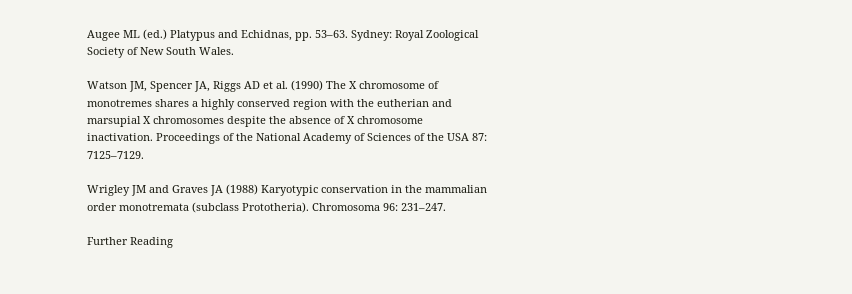Augee ML (ed.) Platypus and Echidnas, pp. 53–63. Sydney: Royal Zoological Society of New South Wales.

Watson JM, Spencer JA, Riggs AD et al. (1990) The X chromosome of monotremes shares a highly conserved region with the eutherian and marsupial X chromosomes despite the absence of X chromosome inactivation. Proceedings of the National Academy of Sciences of the USA 87: 7125–7129.

Wrigley JM and Graves JA (1988) Karyotypic conservation in the mammalian order monotremata (subclass Prototheria). Chromosoma 96: 231–247.

Further Reading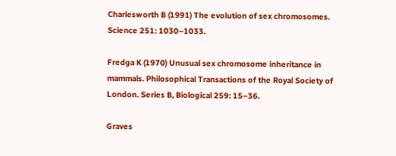Charlesworth B (1991) The evolution of sex chromosomes. Science 251: 1030–1033.

Fredga K (1970) Unusual sex chromosome inheritance in mammals. Philosophical Transactions of the Royal Society of London. Series B, Biological 259: 15–36.

Graves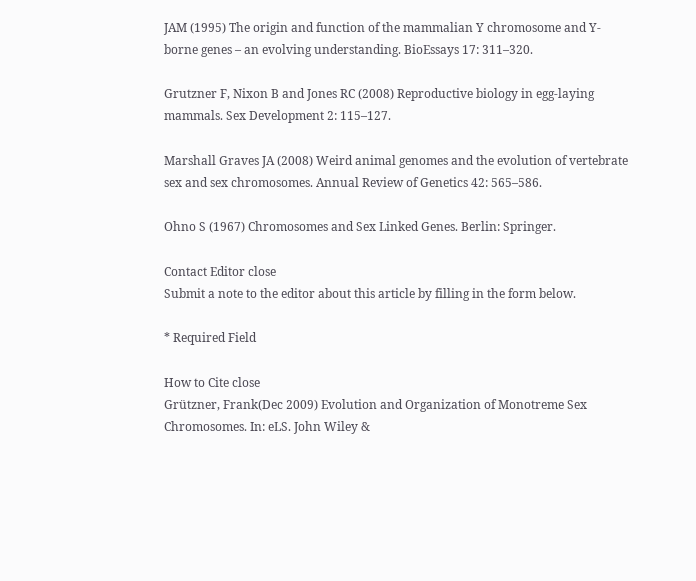JAM (1995) The origin and function of the mammalian Y chromosome and Y‐borne genes – an evolving understanding. BioEssays 17: 311–320.

Grutzner F, Nixon B and Jones RC (2008) Reproductive biology in egg‐laying mammals. Sex Development 2: 115–127.

Marshall Graves JA (2008) Weird animal genomes and the evolution of vertebrate sex and sex chromosomes. Annual Review of Genetics 42: 565–586.

Ohno S (1967) Chromosomes and Sex Linked Genes. Berlin: Springer.

Contact Editor close
Submit a note to the editor about this article by filling in the form below.

* Required Field

How to Cite close
Grützner, Frank(Dec 2009) Evolution and Organization of Monotreme Sex Chromosomes. In: eLS. John Wiley &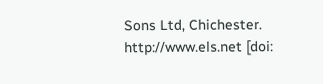Sons Ltd, Chichester. http://www.els.net [doi: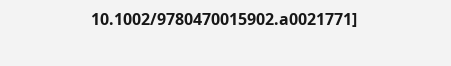10.1002/9780470015902.a0021771]